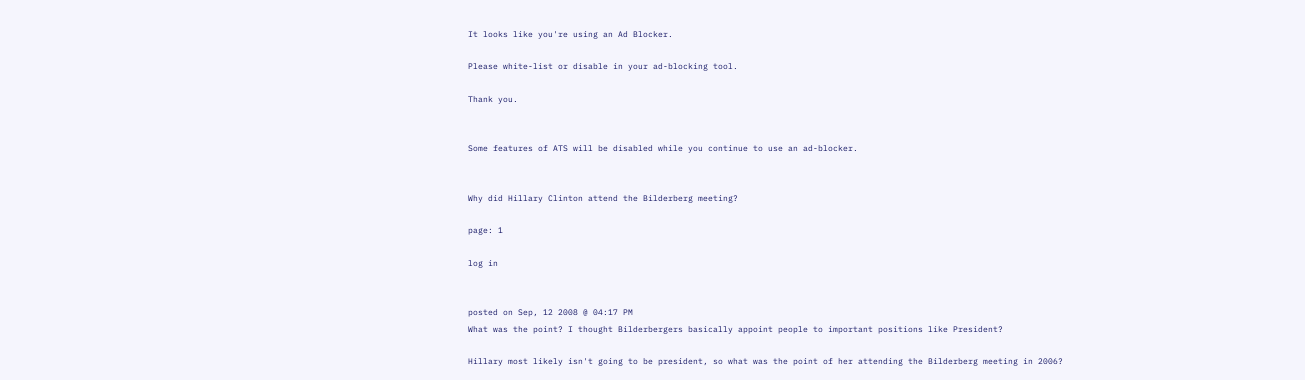It looks like you're using an Ad Blocker.

Please white-list or disable in your ad-blocking tool.

Thank you.


Some features of ATS will be disabled while you continue to use an ad-blocker.


Why did Hillary Clinton attend the Bilderberg meeting?

page: 1

log in


posted on Sep, 12 2008 @ 04:17 PM
What was the point? I thought Bilderbergers basically appoint people to important positions like President?

Hillary most likely isn't going to be president, so what was the point of her attending the Bilderberg meeting in 2006?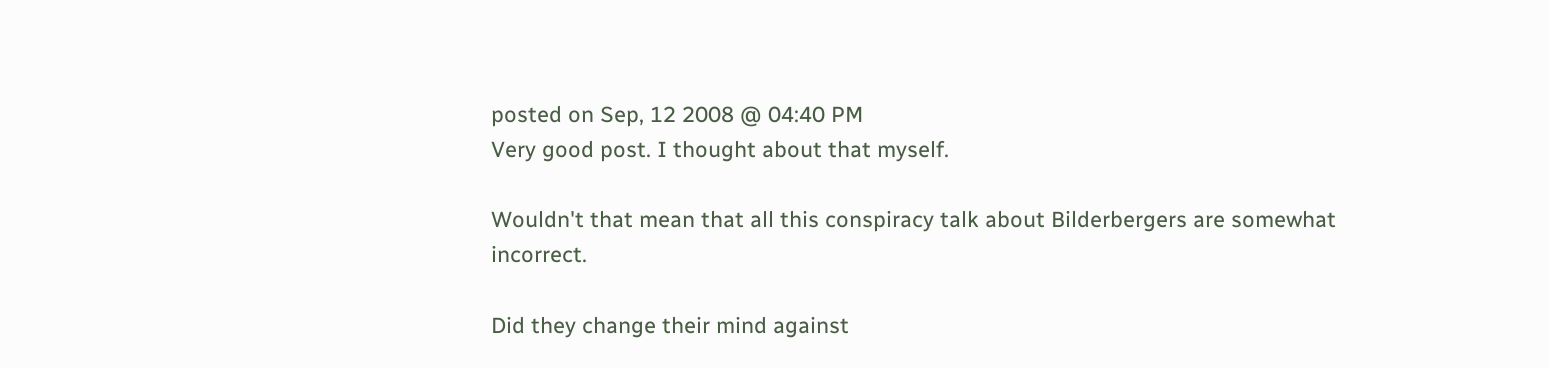posted on Sep, 12 2008 @ 04:40 PM
Very good post. I thought about that myself.

Wouldn't that mean that all this conspiracy talk about Bilderbergers are somewhat incorrect.

Did they change their mind against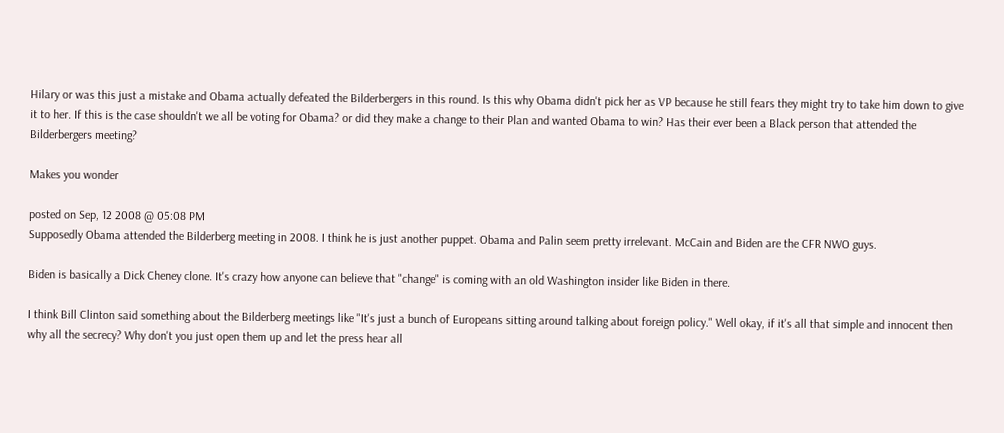Hilary or was this just a mistake and Obama actually defeated the Bilderbergers in this round. Is this why Obama didn't pick her as VP because he still fears they might try to take him down to give it to her. If this is the case shouldn't we all be voting for Obama? or did they make a change to their Plan and wanted Obama to win? Has their ever been a Black person that attended the Bilderbergers meeting?

Makes you wonder

posted on Sep, 12 2008 @ 05:08 PM
Supposedly Obama attended the Bilderberg meeting in 2008. I think he is just another puppet. Obama and Palin seem pretty irrelevant. McCain and Biden are the CFR NWO guys.

Biden is basically a Dick Cheney clone. It's crazy how anyone can believe that "change" is coming with an old Washington insider like Biden in there.

I think Bill Clinton said something about the Bilderberg meetings like "It's just a bunch of Europeans sitting around talking about foreign policy." Well okay, if it's all that simple and innocent then why all the secrecy? Why don't you just open them up and let the press hear all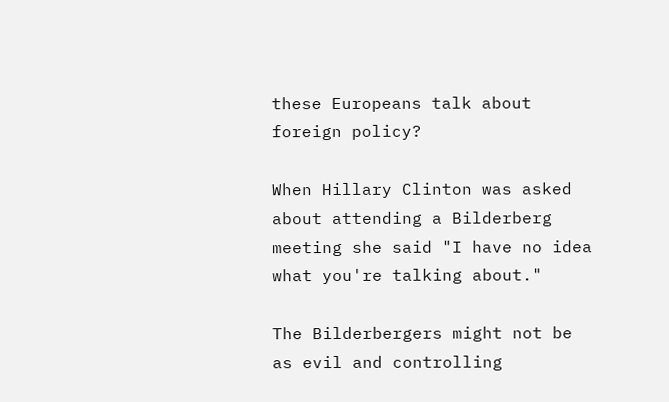these Europeans talk about foreign policy?

When Hillary Clinton was asked about attending a Bilderberg meeting she said "I have no idea what you're talking about."

The Bilderbergers might not be as evil and controlling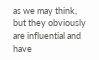as we may think, but they obviously are influential and have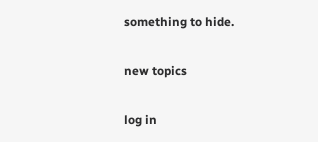something to hide.

new topics

log in